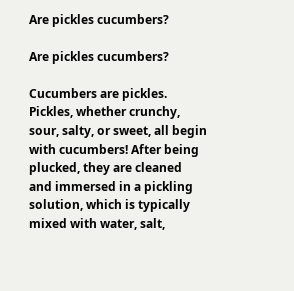Are pickles cucumbers?

Are pickles cucumbers?

Cucumbers are pickles. Pickles, whether crunchy, sour, salty, or sweet, all begin with cucumbers! After being plucked, they are cleaned and immersed in a pickling solution, which is typically mixed with water, salt,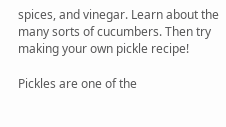spices, and vinegar. Learn about the many sorts of cucumbers. Then try making your own pickle recipe!

Pickles are one of the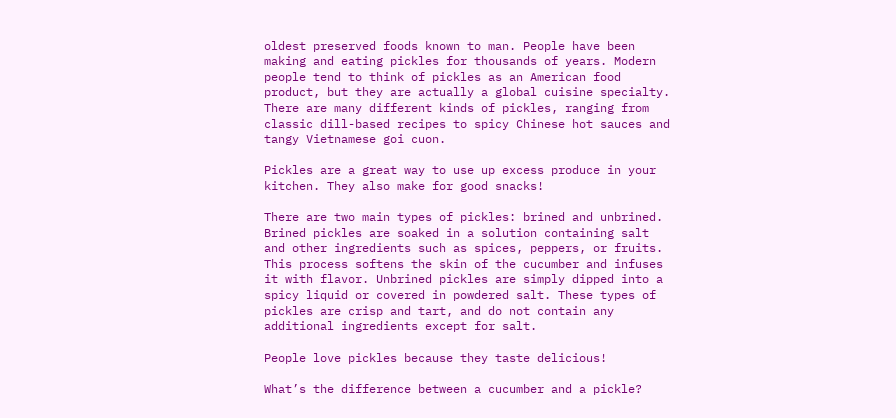oldest preserved foods known to man. People have been making and eating pickles for thousands of years. Modern people tend to think of pickles as an American food product, but they are actually a global cuisine specialty. There are many different kinds of pickles, ranging from classic dill-based recipes to spicy Chinese hot sauces and tangy Vietnamese goi cuon.

Pickles are a great way to use up excess produce in your kitchen. They also make for good snacks!

There are two main types of pickles: brined and unbrined. Brined pickles are soaked in a solution containing salt and other ingredients such as spices, peppers, or fruits. This process softens the skin of the cucumber and infuses it with flavor. Unbrined pickles are simply dipped into a spicy liquid or covered in powdered salt. These types of pickles are crisp and tart, and do not contain any additional ingredients except for salt.

People love pickles because they taste delicious!

What’s the difference between a cucumber and a pickle?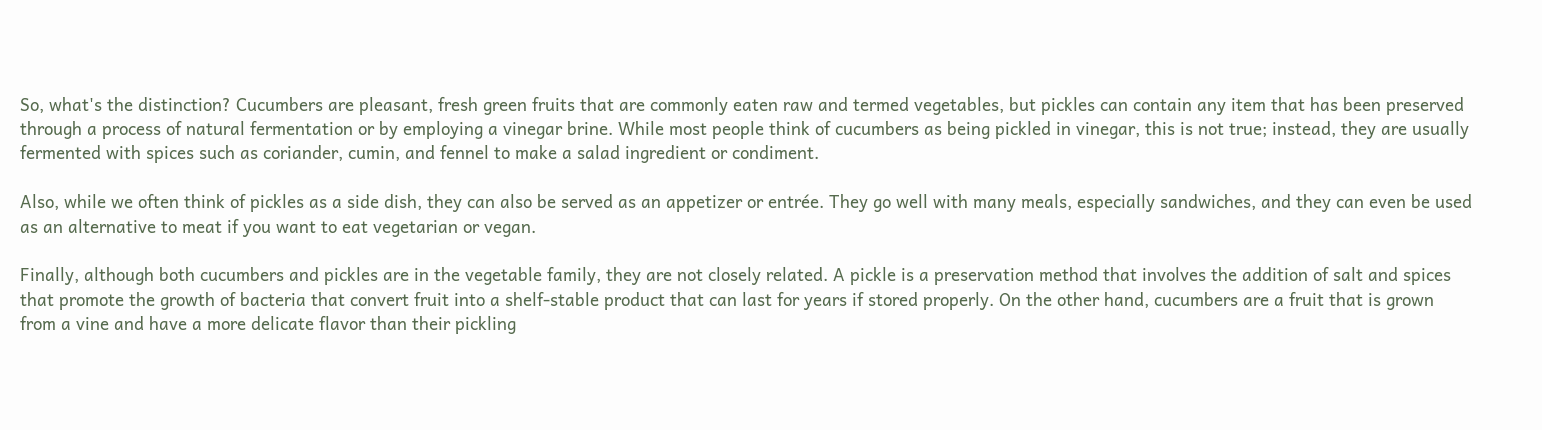So, what's the distinction? Cucumbers are pleasant, fresh green fruits that are commonly eaten raw and termed vegetables, but pickles can contain any item that has been preserved through a process of natural fermentation or by employing a vinegar brine. While most people think of cucumbers as being pickled in vinegar, this is not true; instead, they are usually fermented with spices such as coriander, cumin, and fennel to make a salad ingredient or condiment.

Also, while we often think of pickles as a side dish, they can also be served as an appetizer or entrée. They go well with many meals, especially sandwiches, and they can even be used as an alternative to meat if you want to eat vegetarian or vegan.

Finally, although both cucumbers and pickles are in the vegetable family, they are not closely related. A pickle is a preservation method that involves the addition of salt and spices that promote the growth of bacteria that convert fruit into a shelf-stable product that can last for years if stored properly. On the other hand, cucumbers are a fruit that is grown from a vine and have a more delicate flavor than their pickling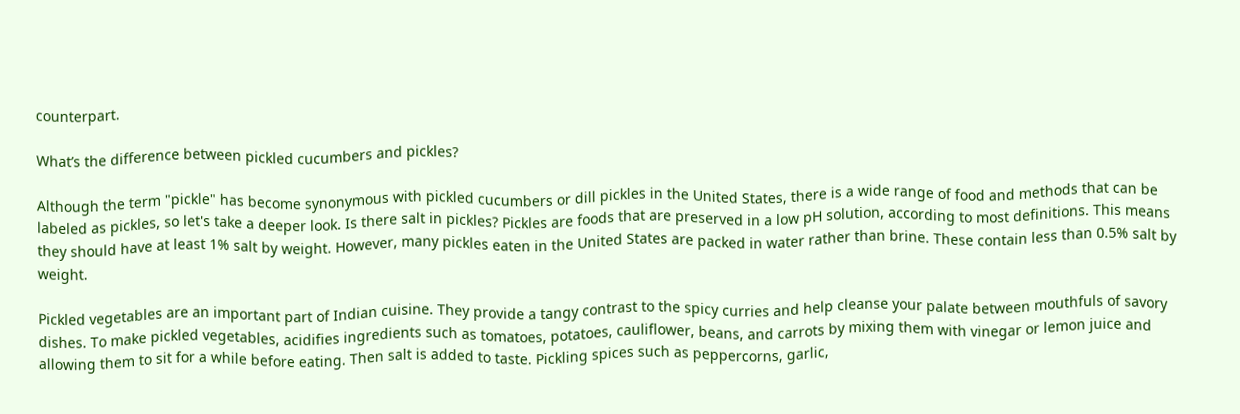counterpart.

What’s the difference between pickled cucumbers and pickles?

Although the term "pickle" has become synonymous with pickled cucumbers or dill pickles in the United States, there is a wide range of food and methods that can be labeled as pickles, so let's take a deeper look. Is there salt in pickles? Pickles are foods that are preserved in a low pH solution, according to most definitions. This means they should have at least 1% salt by weight. However, many pickles eaten in the United States are packed in water rather than brine. These contain less than 0.5% salt by weight.

Pickled vegetables are an important part of Indian cuisine. They provide a tangy contrast to the spicy curries and help cleanse your palate between mouthfuls of savory dishes. To make pickled vegetables, acidifies ingredients such as tomatoes, potatoes, cauliflower, beans, and carrots by mixing them with vinegar or lemon juice and allowing them to sit for a while before eating. Then salt is added to taste. Pickling spices such as peppercorns, garlic,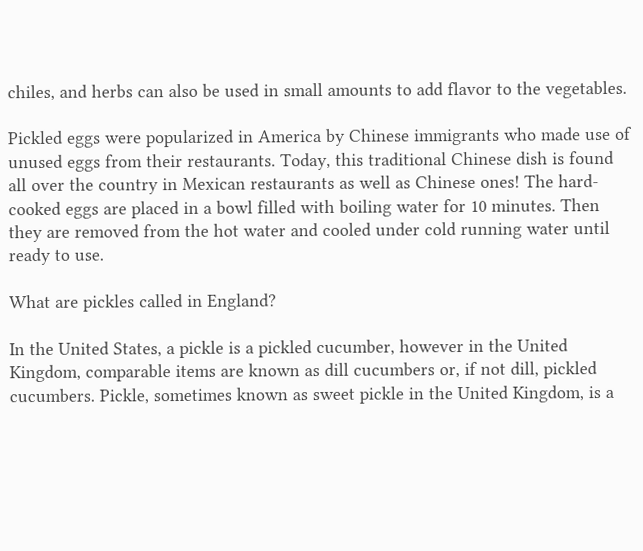chiles, and herbs can also be used in small amounts to add flavor to the vegetables.

Pickled eggs were popularized in America by Chinese immigrants who made use of unused eggs from their restaurants. Today, this traditional Chinese dish is found all over the country in Mexican restaurants as well as Chinese ones! The hard-cooked eggs are placed in a bowl filled with boiling water for 10 minutes. Then they are removed from the hot water and cooled under cold running water until ready to use.

What are pickles called in England?

In the United States, a pickle is a pickled cucumber, however in the United Kingdom, comparable items are known as dill cucumbers or, if not dill, pickled cucumbers. Pickle, sometimes known as sweet pickle in the United Kingdom, is a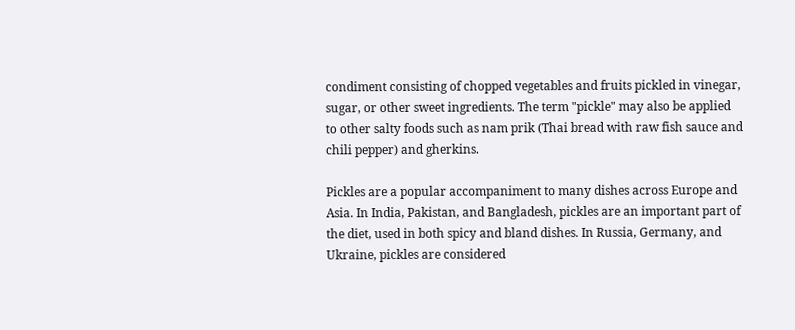condiment consisting of chopped vegetables and fruits pickled in vinegar, sugar, or other sweet ingredients. The term "pickle" may also be applied to other salty foods such as nam prik (Thai bread with raw fish sauce and chili pepper) and gherkins.

Pickles are a popular accompaniment to many dishes across Europe and Asia. In India, Pakistan, and Bangladesh, pickles are an important part of the diet, used in both spicy and bland dishes. In Russia, Germany, and Ukraine, pickles are considered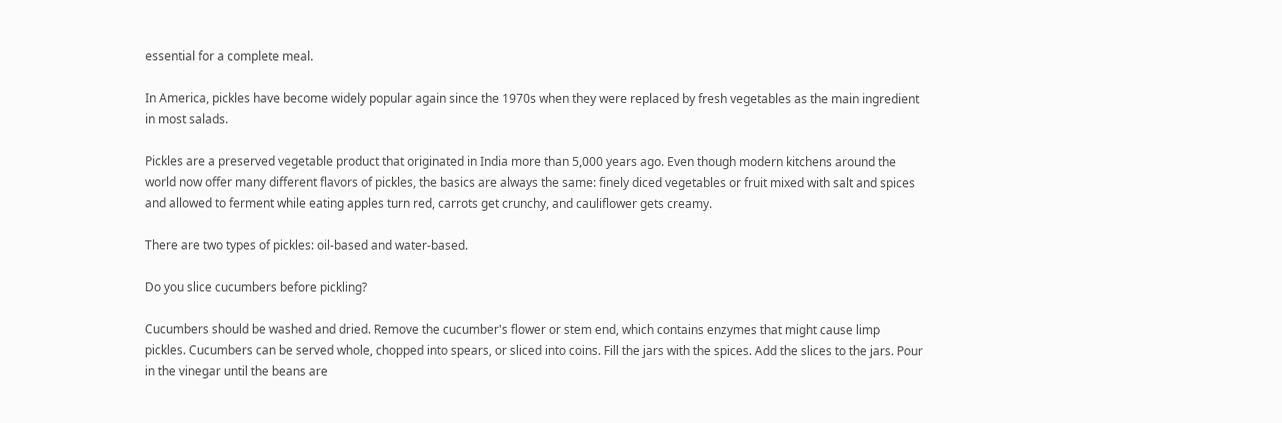essential for a complete meal.

In America, pickles have become widely popular again since the 1970s when they were replaced by fresh vegetables as the main ingredient in most salads.

Pickles are a preserved vegetable product that originated in India more than 5,000 years ago. Even though modern kitchens around the world now offer many different flavors of pickles, the basics are always the same: finely diced vegetables or fruit mixed with salt and spices and allowed to ferment while eating apples turn red, carrots get crunchy, and cauliflower gets creamy.

There are two types of pickles: oil-based and water-based.

Do you slice cucumbers before pickling?

Cucumbers should be washed and dried. Remove the cucumber's flower or stem end, which contains enzymes that might cause limp pickles. Cucumbers can be served whole, chopped into spears, or sliced into coins. Fill the jars with the spices. Add the slices to the jars. Pour in the vinegar until the beans are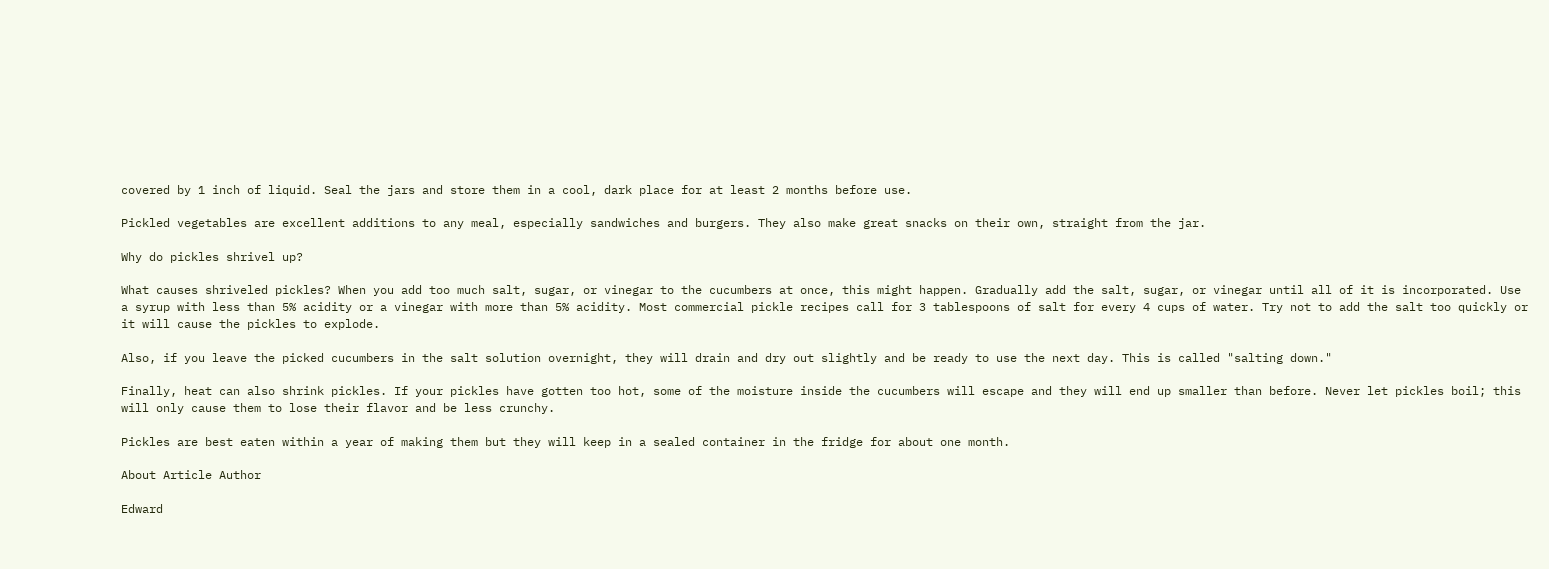covered by 1 inch of liquid. Seal the jars and store them in a cool, dark place for at least 2 months before use.

Pickled vegetables are excellent additions to any meal, especially sandwiches and burgers. They also make great snacks on their own, straight from the jar.

Why do pickles shrivel up?

What causes shriveled pickles? When you add too much salt, sugar, or vinegar to the cucumbers at once, this might happen. Gradually add the salt, sugar, or vinegar until all of it is incorporated. Use a syrup with less than 5% acidity or a vinegar with more than 5% acidity. Most commercial pickle recipes call for 3 tablespoons of salt for every 4 cups of water. Try not to add the salt too quickly or it will cause the pickles to explode.

Also, if you leave the picked cucumbers in the salt solution overnight, they will drain and dry out slightly and be ready to use the next day. This is called "salting down."

Finally, heat can also shrink pickles. If your pickles have gotten too hot, some of the moisture inside the cucumbers will escape and they will end up smaller than before. Never let pickles boil; this will only cause them to lose their flavor and be less crunchy.

Pickles are best eaten within a year of making them but they will keep in a sealed container in the fridge for about one month.

About Article Author

Edward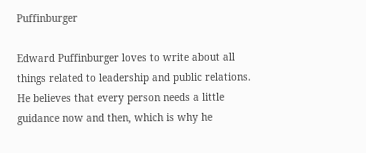Puffinburger

Edward Puffinburger loves to write about all things related to leadership and public relations. He believes that every person needs a little guidance now and then, which is why he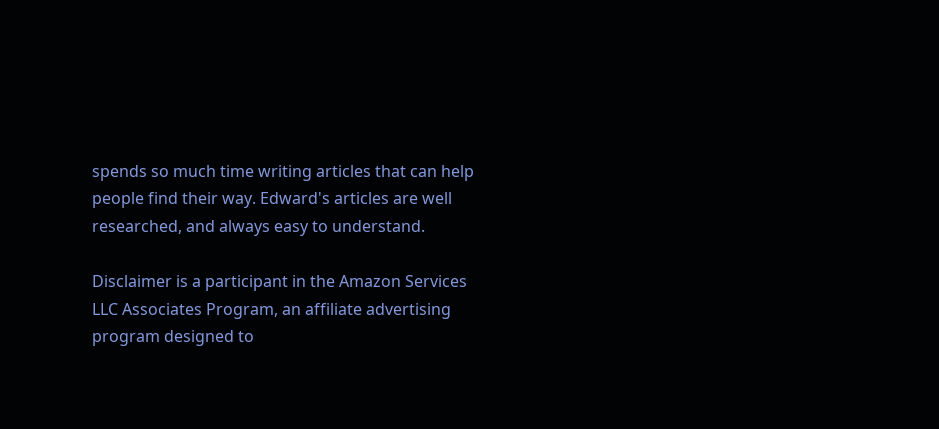spends so much time writing articles that can help people find their way. Edward's articles are well researched, and always easy to understand.

Disclaimer is a participant in the Amazon Services LLC Associates Program, an affiliate advertising program designed to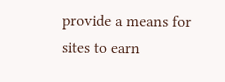provide a means for sites to earn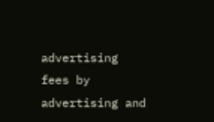advertising fees by advertising and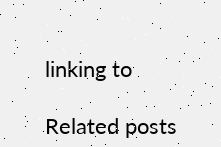linking to

Related posts